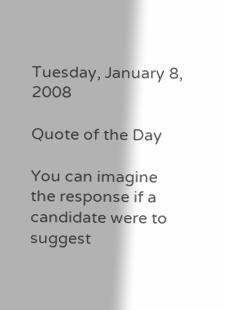Tuesday, January 8, 2008

Quote of the Day

You can imagine the response if a candidate were to suggest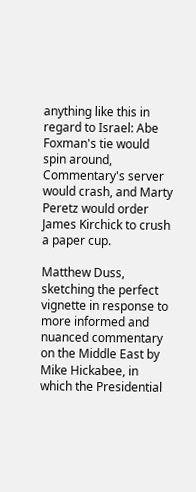anything like this in regard to Israel: Abe Foxman's tie would spin around, Commentary's server would crash, and Marty Peretz would order James Kirchick to crush a paper cup.

Matthew Duss, sketching the perfect vignette in response to more informed and nuanced commentary on the Middle East by Mike Hickabee, in which the Presidential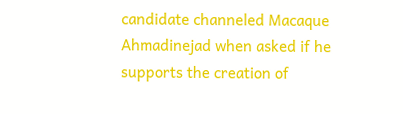candidate channeled Macaque Ahmadinejad when asked if he supports the creation of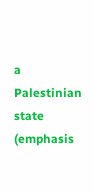a Palestinian state (emphasis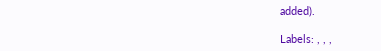added).

Labels: , , ,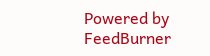Powered by FeedBurner